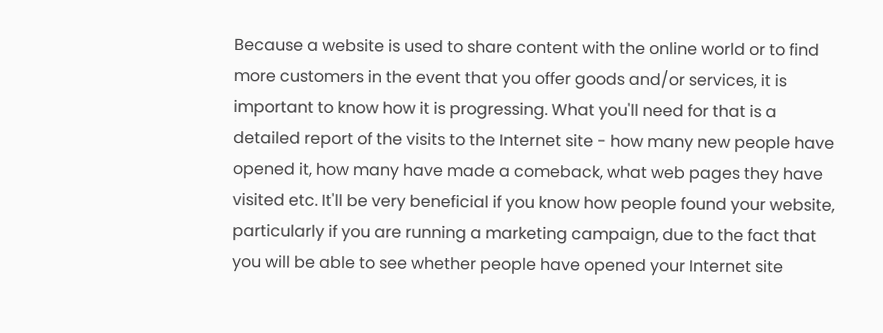Because a website is used to share content with the online world or to find more customers in the event that you offer goods and/or services, it is important to know how it is progressing. What you'll need for that is a detailed report of the visits to the Internet site - how many new people have opened it, how many have made a comeback, what web pages they have visited etc. It'll be very beneficial if you know how people found your website, particularly if you are running a marketing campaign, due to the fact that you will be able to see whether people have opened your Internet site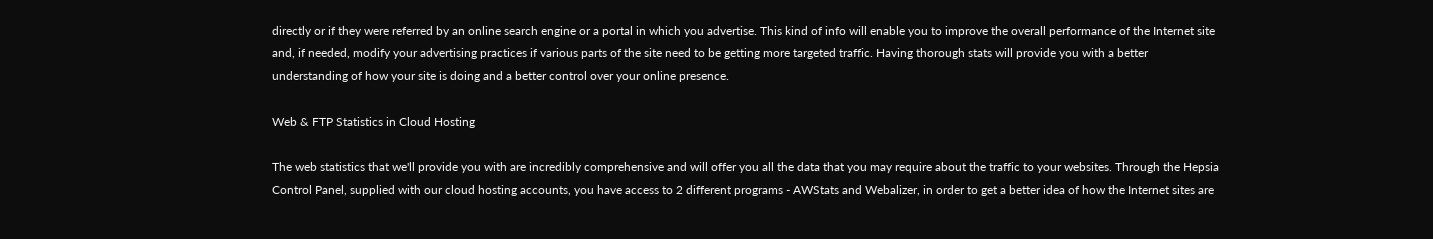directly or if they were referred by an online search engine or a portal in which you advertise. This kind of info will enable you to improve the overall performance of the Internet site and, if needed, modify your advertising practices if various parts of the site need to be getting more targeted traffic. Having thorough stats will provide you with a better understanding of how your site is doing and a better control over your online presence.

Web & FTP Statistics in Cloud Hosting

The web statistics that we'll provide you with are incredibly comprehensive and will offer you all the data that you may require about the traffic to your websites. Through the Hepsia Control Panel, supplied with our cloud hosting accounts, you have access to 2 different programs - AWStats and Webalizer, in order to get a better idea of how the Internet sites are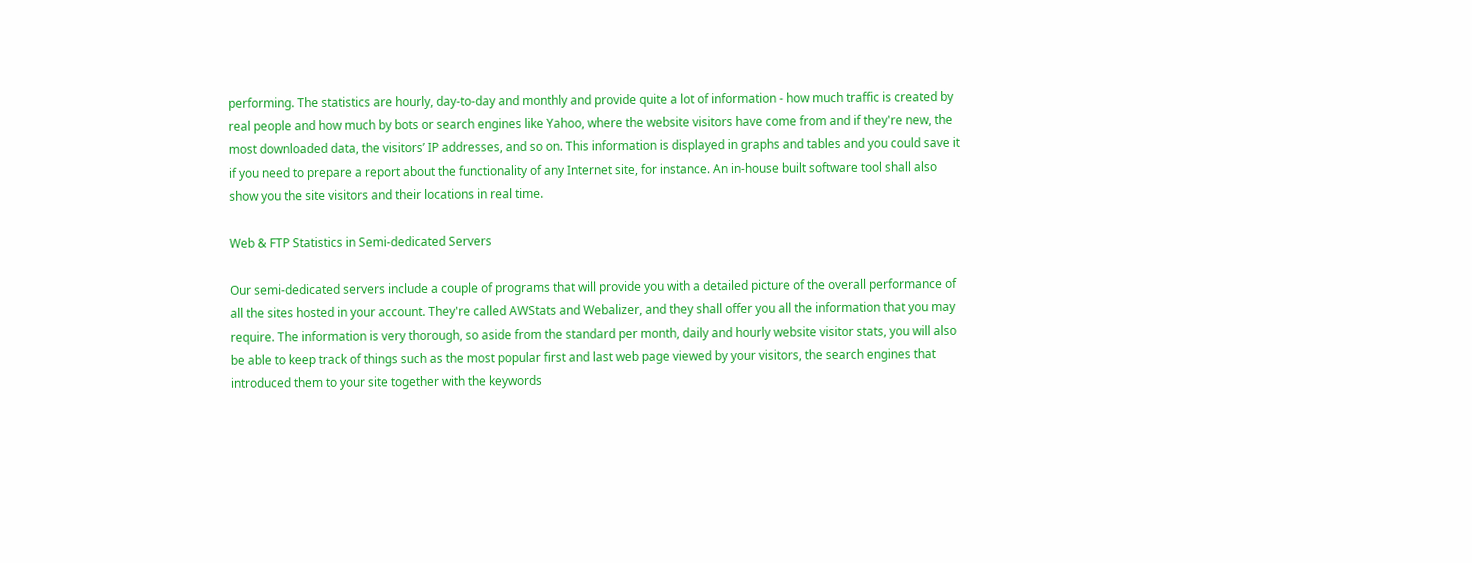performing. The statistics are hourly, day-to-day and monthly and provide quite a lot of information - how much traffic is created by real people and how much by bots or search engines like Yahoo, where the website visitors have come from and if they're new, the most downloaded data, the visitors’ IP addresses, and so on. This information is displayed in graphs and tables and you could save it if you need to prepare a report about the functionality of any Internet site, for instance. An in-house built software tool shall also show you the site visitors and their locations in real time.

Web & FTP Statistics in Semi-dedicated Servers

Our semi-dedicated servers include a couple of programs that will provide you with a detailed picture of the overall performance of all the sites hosted in your account. They're called AWStats and Webalizer, and they shall offer you all the information that you may require. The information is very thorough, so aside from the standard per month, daily and hourly website visitor stats, you will also be able to keep track of things such as the most popular first and last web page viewed by your visitors, the search engines that introduced them to your site together with the keywords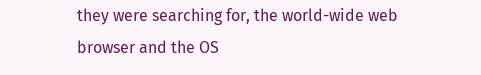they were searching for, the world-wide web browser and the OS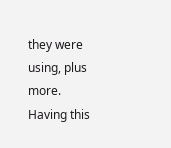they were using, plus more. Having this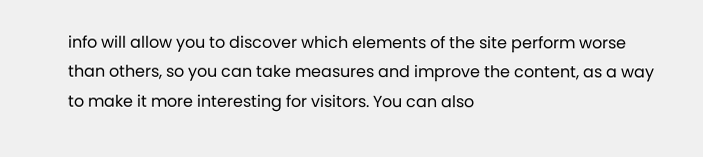info will allow you to discover which elements of the site perform worse than others, so you can take measures and improve the content, as a way to make it more interesting for visitors. You can also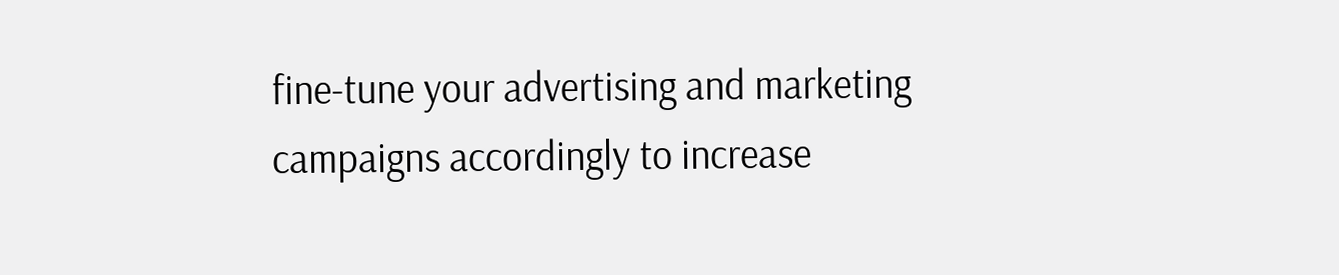fine-tune your advertising and marketing campaigns accordingly to increase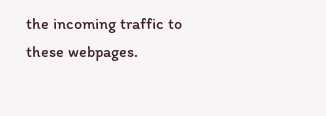the incoming traffic to these webpages.